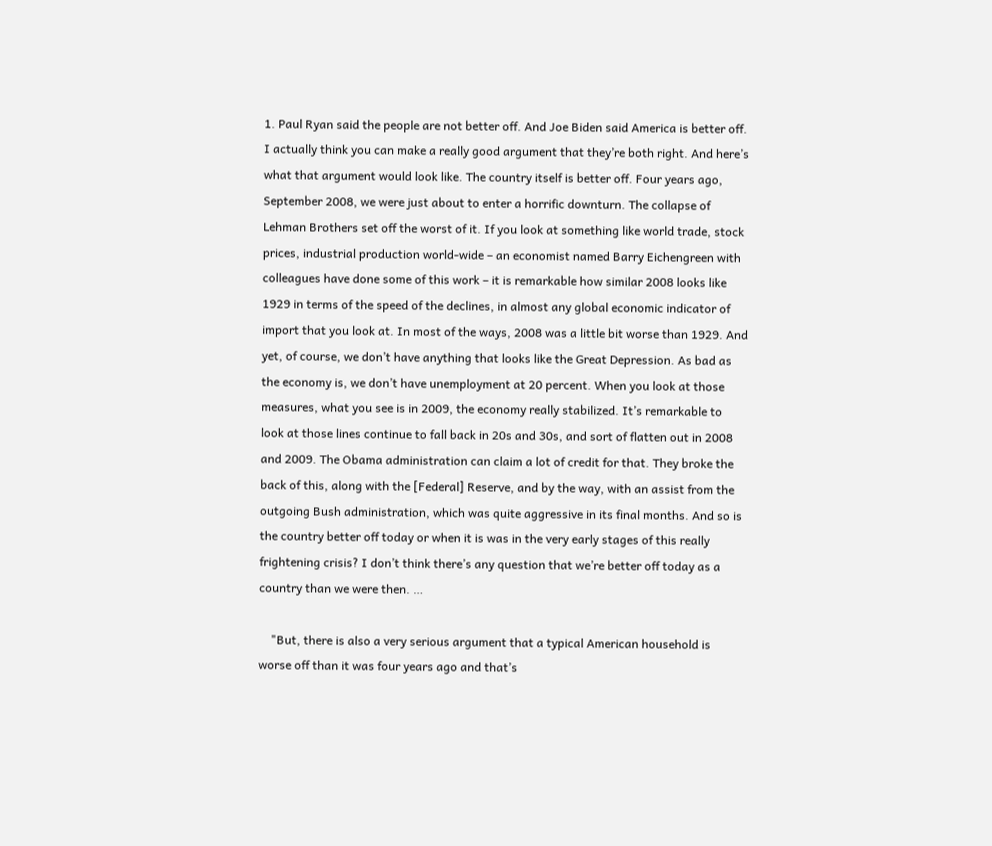1. Paul Ryan said the people are not better off. And Joe Biden said America is better off. I actually think you can make a really good argument that they’re both right. And here’s what that argument would look like. The country itself is better off. Four years ago, September 2008, we were just about to enter a horrific downturn. The collapse of Lehman Brothers set off the worst of it. If you look at something like world trade, stock prices, industrial production world-wide – an economist named Barry Eichengreen with colleagues have done some of this work – it is remarkable how similar 2008 looks like 1929 in terms of the speed of the declines, in almost any global economic indicator of import that you look at. In most of the ways, 2008 was a little bit worse than 1929. And yet, of course, we don’t have anything that looks like the Great Depression. As bad as the economy is, we don’t have unemployment at 20 percent. When you look at those measures, what you see is in 2009, the economy really stabilized. It’s remarkable to look at those lines continue to fall back in 20s and 30s, and sort of flatten out in 2008 and 2009. The Obama administration can claim a lot of credit for that. They broke the back of this, along with the [Federal] Reserve, and by the way, with an assist from the outgoing Bush administration, which was quite aggressive in its final months. And so is the country better off today or when it is was in the very early stages of this really frightening crisis? I don’t think there’s any question that we’re better off today as a country than we were then. …

    "But, there is also a very serious argument that a typical American household is worse off than it was four years ago and that’s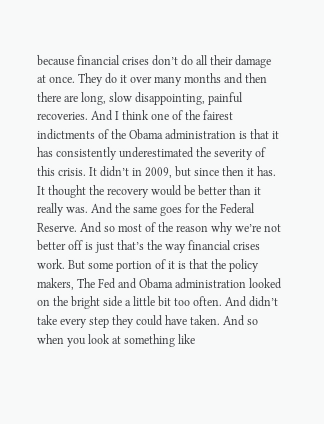because financial crises don’t do all their damage at once. They do it over many months and then there are long, slow disappointing, painful recoveries. And I think one of the fairest indictments of the Obama administration is that it has consistently underestimated the severity of this crisis. It didn’t in 2009, but since then it has. It thought the recovery would be better than it really was. And the same goes for the Federal Reserve. And so most of the reason why we’re not better off is just that’s the way financial crises work. But some portion of it is that the policy makers, The Fed and Obama administration looked on the bright side a little bit too often. And didn’t take every step they could have taken. And so when you look at something like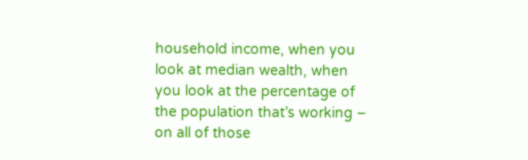household income, when you look at median wealth, when you look at the percentage of the population that’s working – on all of those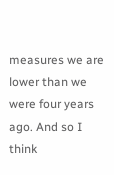measures we are lower than we were four years ago. And so I think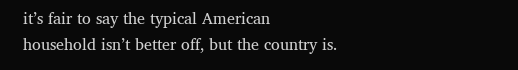it’s fair to say the typical American household isn’t better off, but the country is.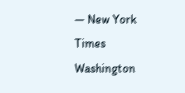— New York Times Washington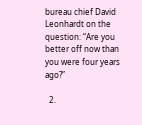bureau chief David Leonhardt on the question: “Are you better off now than you were four years ago?”

  2.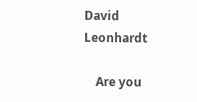David Leonhardt

    Are you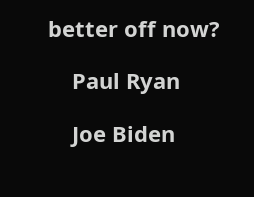better off now?

    Paul Ryan

    Joe Biden